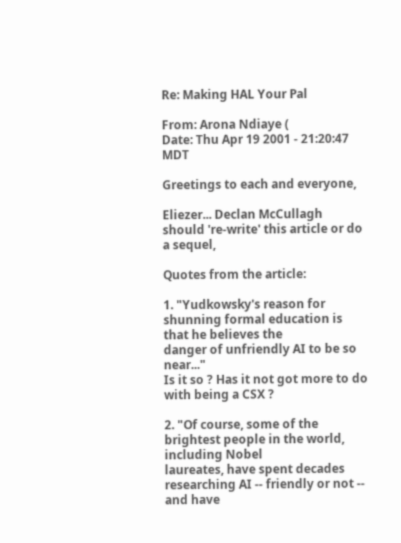Re: Making HAL Your Pal

From: Arona Ndiaye (
Date: Thu Apr 19 2001 - 21:20:47 MDT

Greetings to each and everyone,

Eliezer... Declan McCullagh should 're-write' this article or do a sequel,

Quotes from the article:

1. "Yudkowsky's reason for shunning formal education is that he believes the
danger of unfriendly AI to be so near..."
Is it so ? Has it not got more to do with being a CSX ?

2. "Of course, some of the brightest people in the world, including Nobel
laureates, have spent decades researching AI -- friendly or not -- and have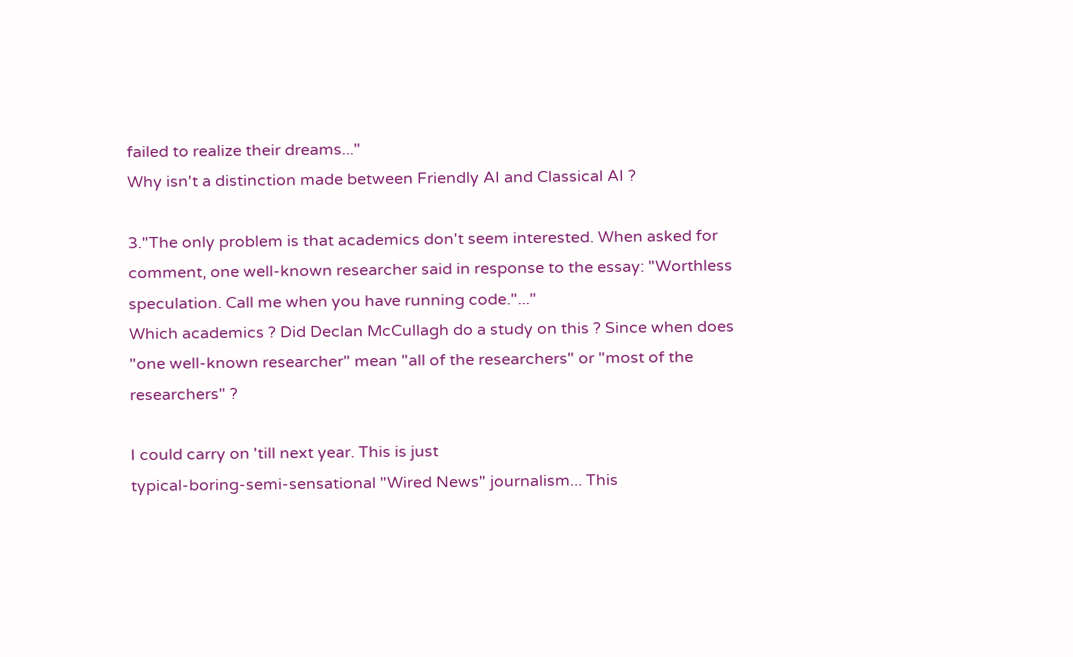failed to realize their dreams..."
Why isn't a distinction made between Friendly AI and Classical AI ?

3."The only problem is that academics don't seem interested. When asked for
comment, one well-known researcher said in response to the essay: "Worthless
speculation. Call me when you have running code."..."
Which academics ? Did Declan McCullagh do a study on this ? Since when does
"one well-known researcher" mean "all of the researchers" or "most of the
researchers" ?

I could carry on 'till next year. This is just
typical-boring-semi-sensational "Wired News" journalism... This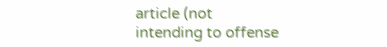article (not
intending to offense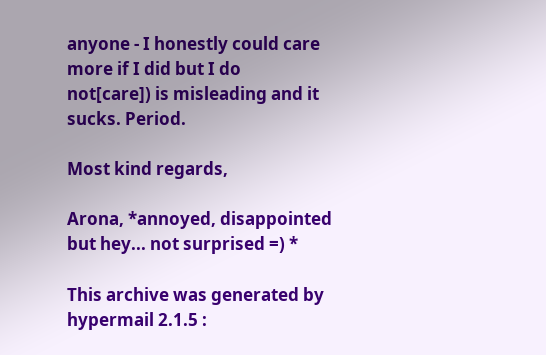anyone - I honestly could care more if I did but I do
not[care]) is misleading and it sucks. Period.

Most kind regards,

Arona, *annoyed, disappointed but hey... not surprised =) *

This archive was generated by hypermail 2.1.5 :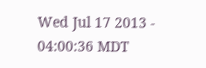Wed Jul 17 2013 - 04:00:36 MDT